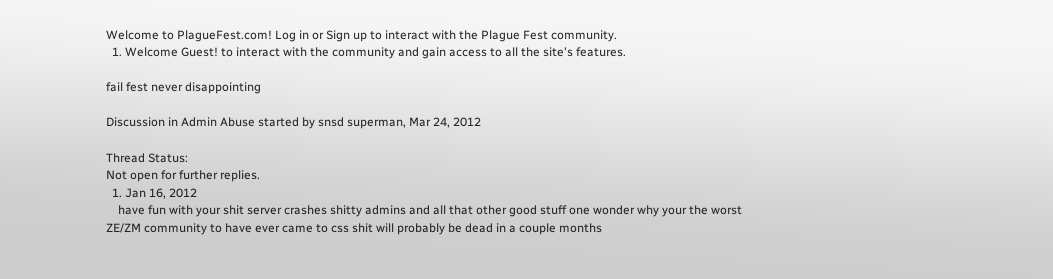Welcome to PlagueFest.com! Log in or Sign up to interact with the Plague Fest community.
  1. Welcome Guest! to interact with the community and gain access to all the site's features.

fail fest never disappointing

Discussion in Admin Abuse started by snsd superman, Mar 24, 2012

Thread Status:
Not open for further replies.
  1. Jan 16, 2012
    have fun with your shit server crashes shitty admins and all that other good stuff one wonder why your the worst ZE/ZM community to have ever came to css shit will probably be dead in a couple months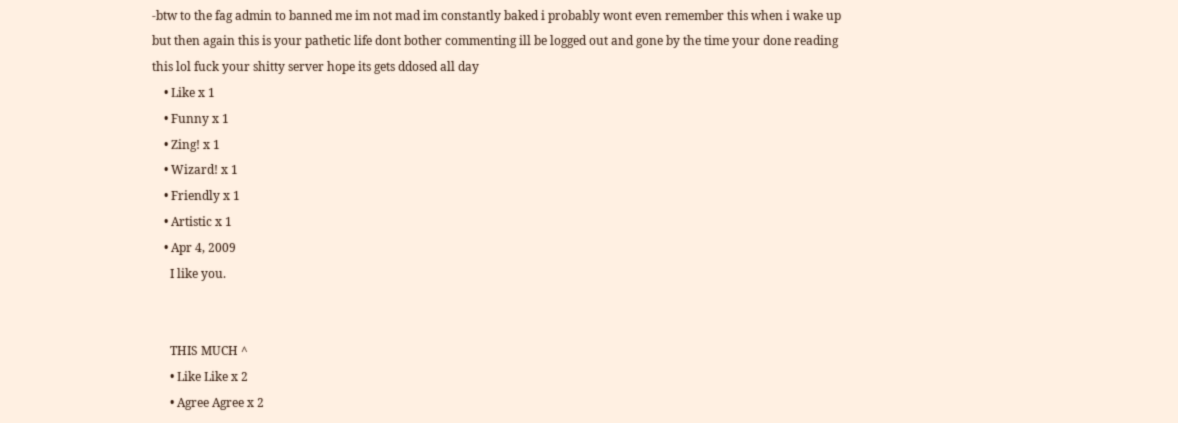-btw to the fag admin to banned me im not mad im constantly baked i probably wont even remember this when i wake up but then again this is your pathetic life dont bother commenting ill be logged out and gone by the time your done reading this lol fuck your shitty server hope its gets ddosed all day
    • Like x 1
    • Funny x 1
    • Zing! x 1
    • Wizard! x 1
    • Friendly x 1
    • Artistic x 1
    • Apr 4, 2009
      I like you.


      THIS MUCH ^
      • Like Like x 2
      • Agree Agree x 2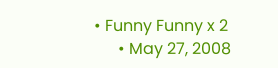• Funny Funny x 2
      • May 27, 2008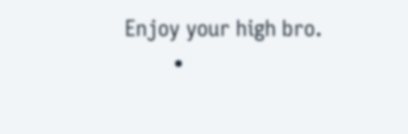Enjoy your high bro.
        •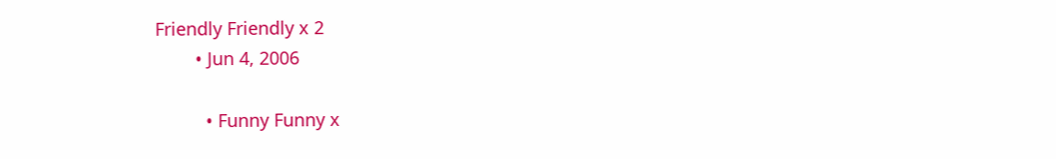Friendly Friendly x 2
        • Jun 4, 2006

          • Funny Funny x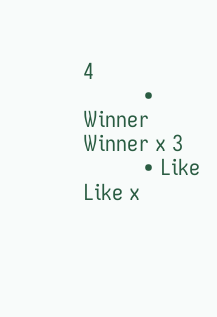4
          • Winner Winner x 3
          • Like Like x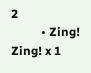2
          • Zing! Zing! x 1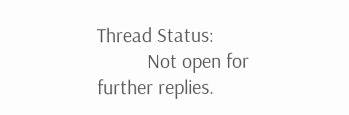Thread Status:
          Not open for further replies.